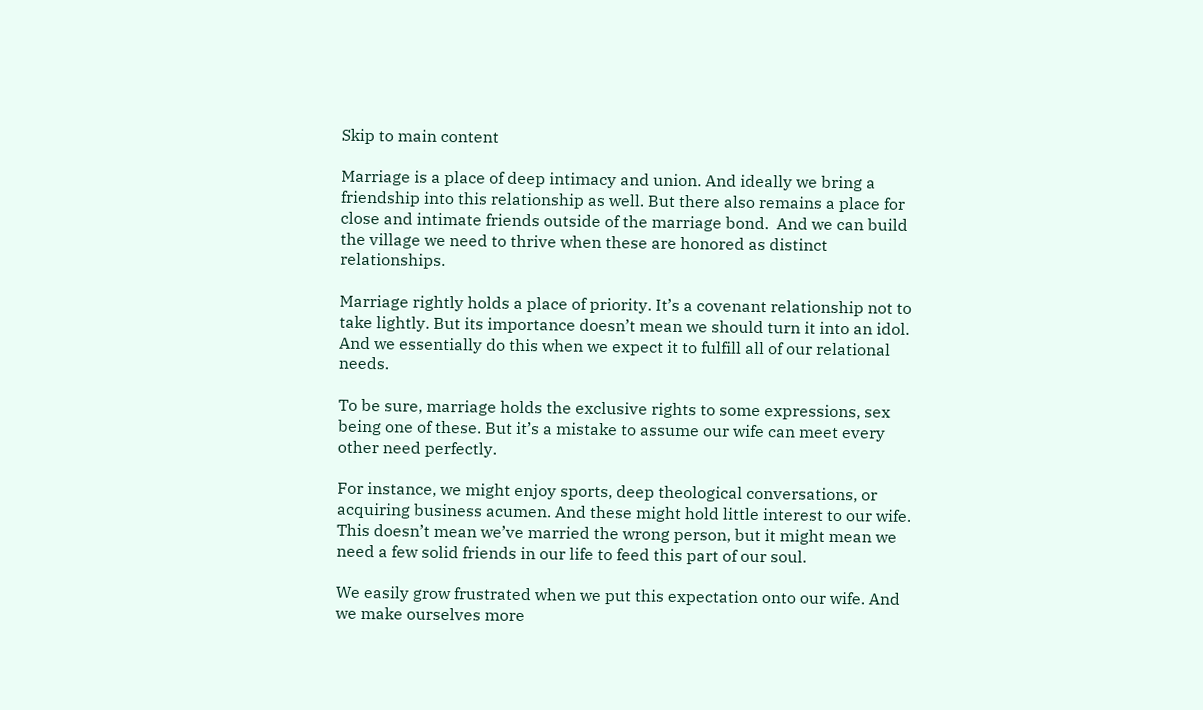Skip to main content

Marriage is a place of deep intimacy and union. And ideally we bring a friendship into this relationship as well. But there also remains a place for close and intimate friends outside of the marriage bond.  And we can build the village we need to thrive when these are honored as distinct relationships.

Marriage rightly holds a place of priority. It’s a covenant relationship not to take lightly. But its importance doesn’t mean we should turn it into an idol. And we essentially do this when we expect it to fulfill all of our relational needs.

To be sure, marriage holds the exclusive rights to some expressions, sex being one of these. But it’s a mistake to assume our wife can meet every other need perfectly.

For instance, we might enjoy sports, deep theological conversations, or acquiring business acumen. And these might hold little interest to our wife. This doesn’t mean we’ve married the wrong person, but it might mean we need a few solid friends in our life to feed this part of our soul.

We easily grow frustrated when we put this expectation onto our wife. And we make ourselves more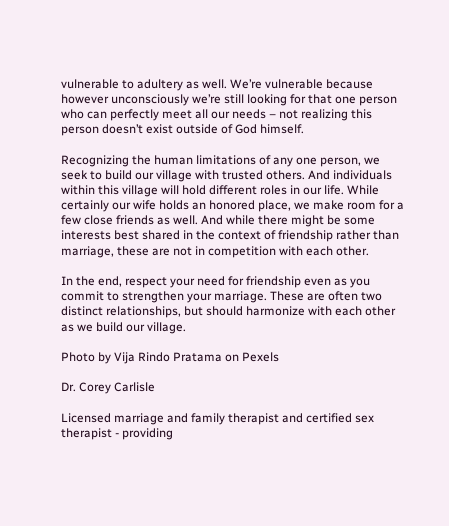vulnerable to adultery as well. We’re vulnerable because however unconsciously we’re still looking for that one person who can perfectly meet all our needs – not realizing this person doesn’t exist outside of God himself.

Recognizing the human limitations of any one person, we seek to build our village with trusted others. And individuals within this village will hold different roles in our life. While certainly our wife holds an honored place, we make room for a few close friends as well. And while there might be some interests best shared in the context of friendship rather than marriage, these are not in competition with each other.

In the end, respect your need for friendship even as you commit to strengthen your marriage. These are often two distinct relationships, but should harmonize with each other as we build our village.

Photo by Vija Rindo Pratama on Pexels

Dr. Corey Carlisle

Licensed marriage and family therapist and certified sex therapist - providing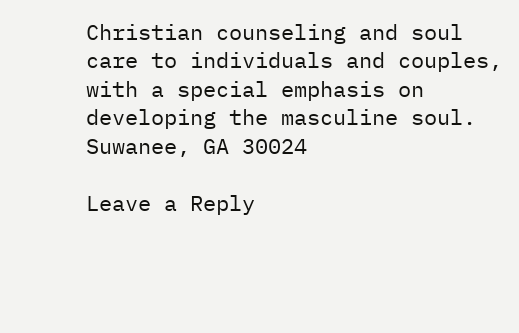Christian counseling and soul care to individuals and couples, with a special emphasis on developing the masculine soul. Suwanee, GA 30024

Leave a Reply